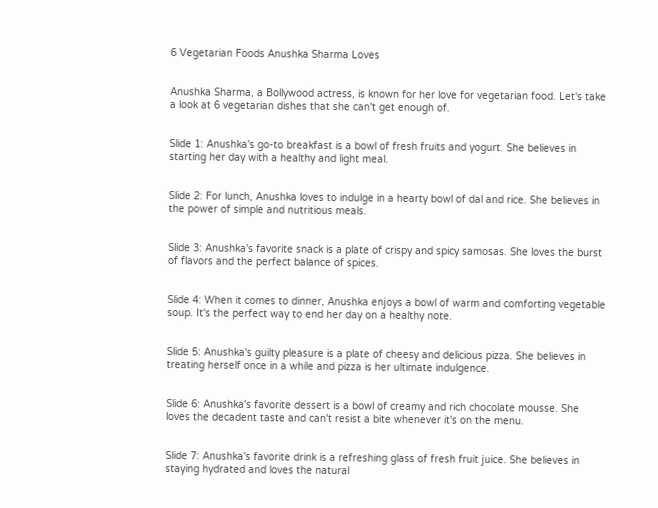6 Vegetarian Foods Anushka Sharma Loves


Anushka Sharma, a Bollywood actress, is known for her love for vegetarian food. Let's take a look at 6 vegetarian dishes that she can't get enough of.


Slide 1: Anushka's go-to breakfast is a bowl of fresh fruits and yogurt. She believes in starting her day with a healthy and light meal.


Slide 2: For lunch, Anushka loves to indulge in a hearty bowl of dal and rice. She believes in the power of simple and nutritious meals.


Slide 3: Anushka's favorite snack is a plate of crispy and spicy samosas. She loves the burst of flavors and the perfect balance of spices.


Slide 4: When it comes to dinner, Anushka enjoys a bowl of warm and comforting vegetable soup. It's the perfect way to end her day on a healthy note.


Slide 5: Anushka's guilty pleasure is a plate of cheesy and delicious pizza. She believes in treating herself once in a while and pizza is her ultimate indulgence.


Slide 6: Anushka's favorite dessert is a bowl of creamy and rich chocolate mousse. She loves the decadent taste and can't resist a bite whenever it's on the menu.


Slide 7: Anushka's favorite drink is a refreshing glass of fresh fruit juice. She believes in staying hydrated and loves the natural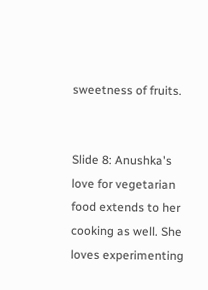sweetness of fruits.


Slide 8: Anushka's love for vegetarian food extends to her cooking as well. She loves experimenting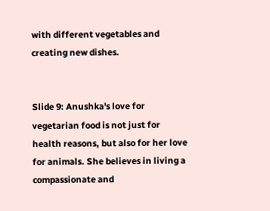with different vegetables and creating new dishes.


Slide 9: Anushka's love for vegetarian food is not just for health reasons, but also for her love for animals. She believes in living a compassionate and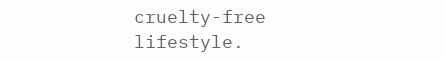cruelty-free lifestyle.